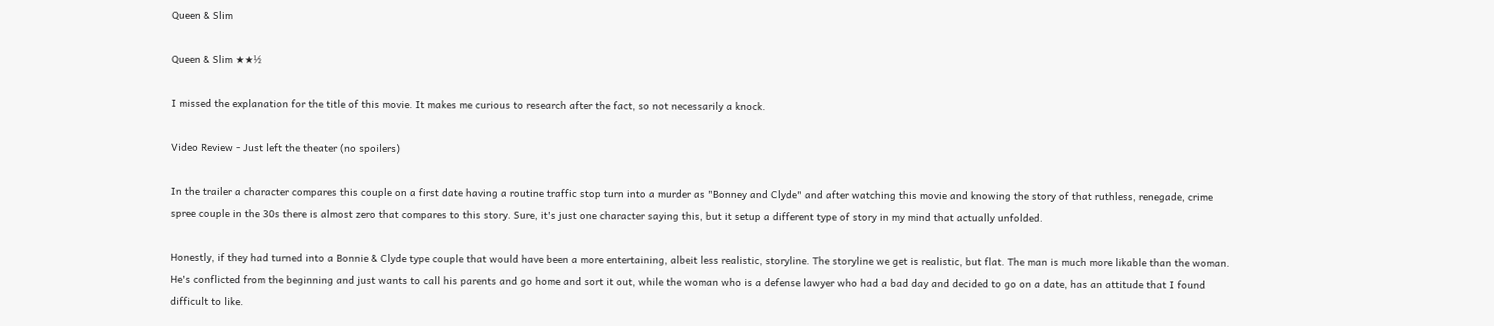Queen & Slim

Queen & Slim ★★½

I missed the explanation for the title of this movie. It makes me curious to research after the fact, so not necessarily a knock.

Video Review - Just left the theater (no spoilers)

In the trailer a character compares this couple on a first date having a routine traffic stop turn into a murder as "Bonney and Clyde" and after watching this movie and knowing the story of that ruthless, renegade, crime spree couple in the 30s there is almost zero that compares to this story. Sure, it's just one character saying this, but it setup a different type of story in my mind that actually unfolded.

Honestly, if they had turned into a Bonnie & Clyde type couple that would have been a more entertaining, albeit less realistic, storyline. The storyline we get is realistic, but flat. The man is much more likable than the woman. He's conflicted from the beginning and just wants to call his parents and go home and sort it out, while the woman who is a defense lawyer who had a bad day and decided to go on a date, has an attitude that I found difficult to like.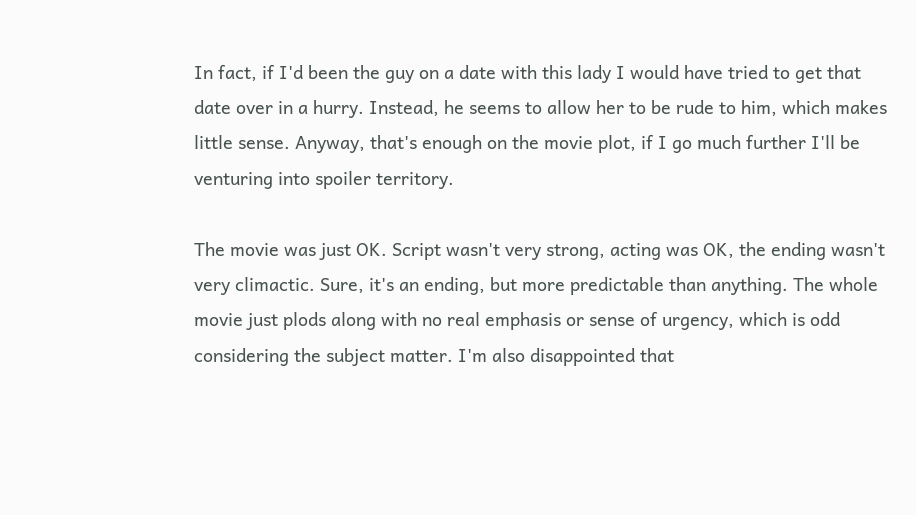In fact, if I'd been the guy on a date with this lady I would have tried to get that date over in a hurry. Instead, he seems to allow her to be rude to him, which makes little sense. Anyway, that's enough on the movie plot, if I go much further I'll be venturing into spoiler territory.

The movie was just OK. Script wasn't very strong, acting was OK, the ending wasn't very climactic. Sure, it's an ending, but more predictable than anything. The whole movie just plods along with no real emphasis or sense of urgency, which is odd considering the subject matter. I'm also disappointed that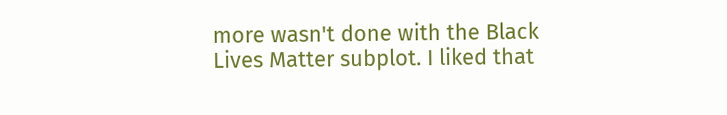more wasn't done with the Black Lives Matter subplot. I liked that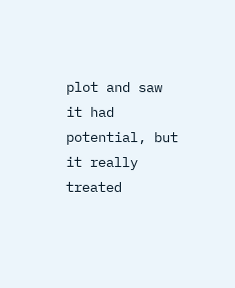plot and saw it had potential, but it really treated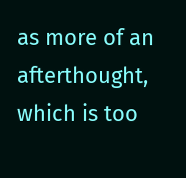as more of an afterthought, which is too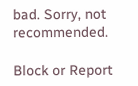bad. Sorry, not recommended.

Block or Report